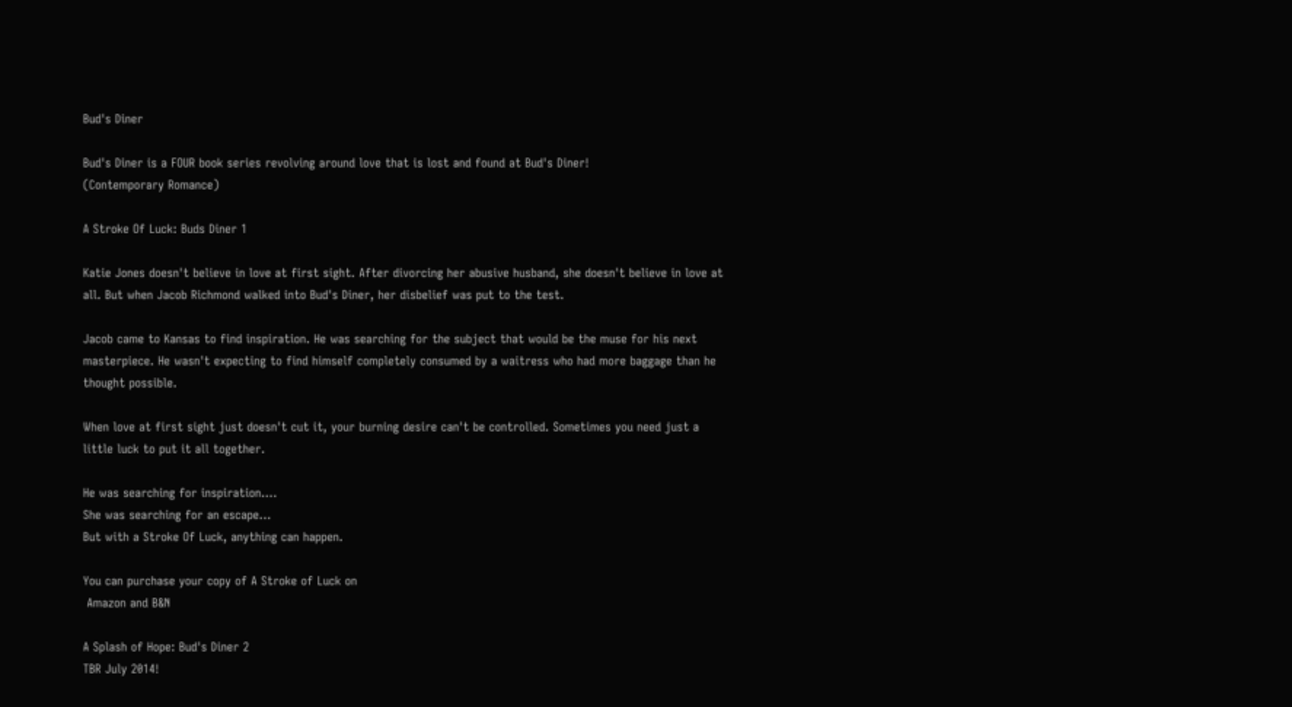Bud's Diner

Bud's Diner is a FOUR book series revolving around love that is lost and found at Bud's Diner!
(Contemporary Romance)

A Stroke Of Luck: Buds Diner 1

Katie Jones doesn't believe in love at first sight. After divorcing her abusive husband, she doesn't believe in love at all. But when Jacob Richmond walked into Bud's Diner, her disbelief was put to the test.

Jacob came to Kansas to find inspiration. He was searching for the subject that would be the muse for his next masterpiece. He wasn't expecting to find himself completely consumed by a waitress who had more baggage than he thought possible.

When love at first sight just doesn't cut it, your burning desire can't be controlled. Sometimes you need just a little luck to put it all together.

He was searching for inspiration....
She was searching for an escape...
But with a Stroke Of Luck, anything can happen.

You can purchase your copy of A Stroke of Luck on
 Amazon and B&N

A Splash of Hope: Bud's Diner 2
TBR July 2014!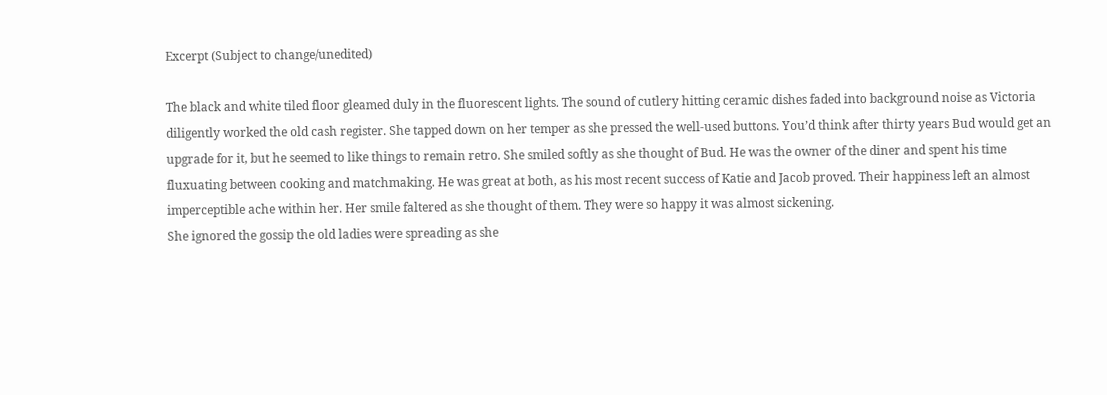Excerpt (Subject to change/unedited)

The black and white tiled floor gleamed duly in the fluorescent lights. The sound of cutlery hitting ceramic dishes faded into background noise as Victoria diligently worked the old cash register. She tapped down on her temper as she pressed the well-used buttons. You’d think after thirty years Bud would get an upgrade for it, but he seemed to like things to remain retro. She smiled softly as she thought of Bud. He was the owner of the diner and spent his time fluxuating between cooking and matchmaking. He was great at both, as his most recent success of Katie and Jacob proved. Their happiness left an almost imperceptible ache within her. Her smile faltered as she thought of them. They were so happy it was almost sickening.
She ignored the gossip the old ladies were spreading as she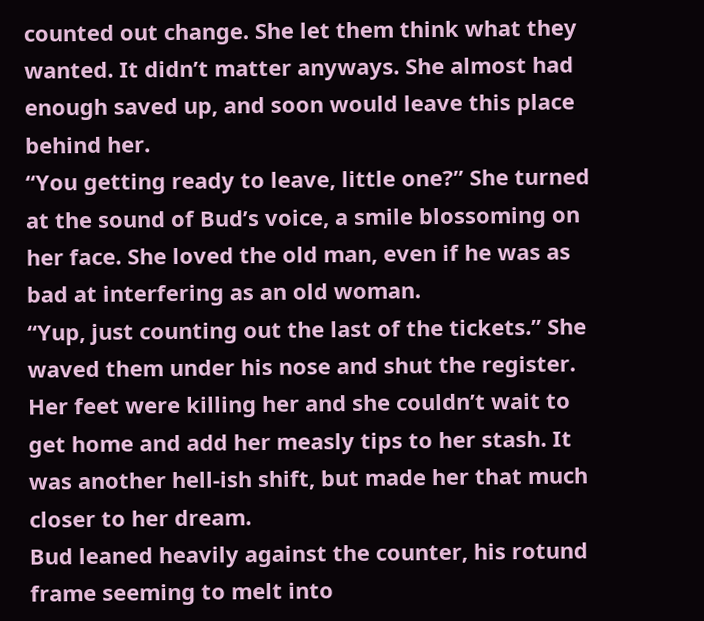counted out change. She let them think what they wanted. It didn’t matter anyways. She almost had enough saved up, and soon would leave this place behind her.
“You getting ready to leave, little one?” She turned at the sound of Bud’s voice, a smile blossoming on her face. She loved the old man, even if he was as bad at interfering as an old woman.
“Yup, just counting out the last of the tickets.” She waved them under his nose and shut the register. Her feet were killing her and she couldn’t wait to get home and add her measly tips to her stash. It was another hell-ish shift, but made her that much closer to her dream.
Bud leaned heavily against the counter, his rotund frame seeming to melt into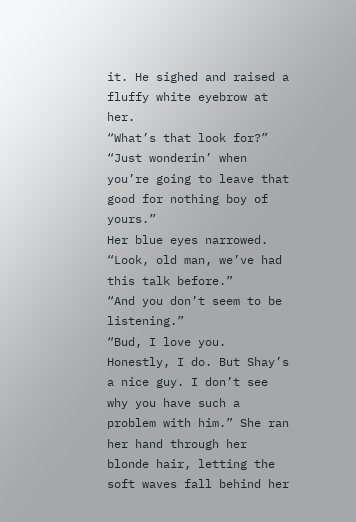it. He sighed and raised a fluffy white eyebrow at her.
“What’s that look for?”
“Just wonderin’ when you’re going to leave that good for nothing boy of yours.”
Her blue eyes narrowed. “Look, old man, we’ve had this talk before.”
“And you don’t seem to be listening.”
“Bud, I love you. Honestly, I do. But Shay’s a nice guy. I don’t see why you have such a problem with him.” She ran her hand through her blonde hair, letting the soft waves fall behind her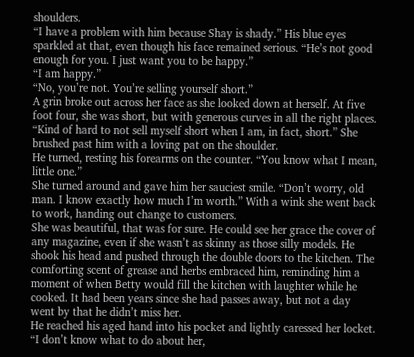shoulders.
“I have a problem with him because Shay is shady.” His blue eyes sparkled at that, even though his face remained serious. “He’s not good enough for you. I just want you to be happy.”
“I am happy.”
“No, you’re not. You’re selling yourself short.”
A grin broke out across her face as she looked down at herself. At five foot four, she was short, but with generous curves in all the right places. “Kind of hard to not sell myself short when I am, in fact, short.” She brushed past him with a loving pat on the shoulder.
He turned, resting his forearms on the counter. “You know what I mean, little one.”
She turned around and gave him her sauciest smile. “Don’t worry, old man. I know exactly how much I’m worth.” With a wink she went back to work, handing out change to customers.
She was beautiful, that was for sure. He could see her grace the cover of any magazine, even if she wasn’t as skinny as those silly models. He shook his head and pushed through the double doors to the kitchen. The comforting scent of grease and herbs embraced him, reminding him a moment of when Betty would fill the kitchen with laughter while he cooked. It had been years since she had passes away, but not a day went by that he didn’t miss her.
He reached his aged hand into his pocket and lightly caressed her locket. “I don’t know what to do about her,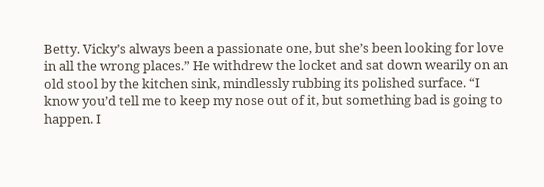Betty. Vicky’s always been a passionate one, but she’s been looking for love in all the wrong places.” He withdrew the locket and sat down wearily on an old stool by the kitchen sink, mindlessly rubbing its polished surface. “I know you’d tell me to keep my nose out of it, but something bad is going to happen. I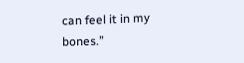can feel it in my bones.”